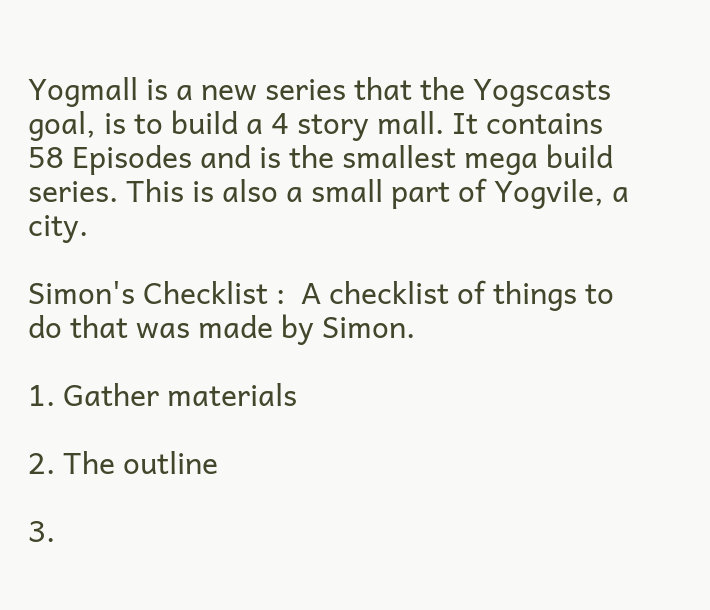Yogmall is a new series that the Yogscasts goal, is to build a 4 story mall. It contains 58 Episodes and is the smallest mega build series. This is also a small part of Yogvile, a city.

Simon's Checklist :  A checklist of things to do that was made by Simon.

1. Gather materials

2. The outline

3.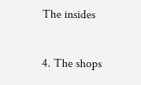The insides

4. The shops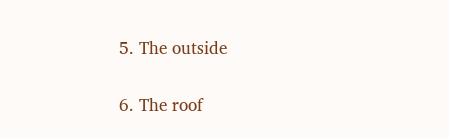5. The outside

6. The roof